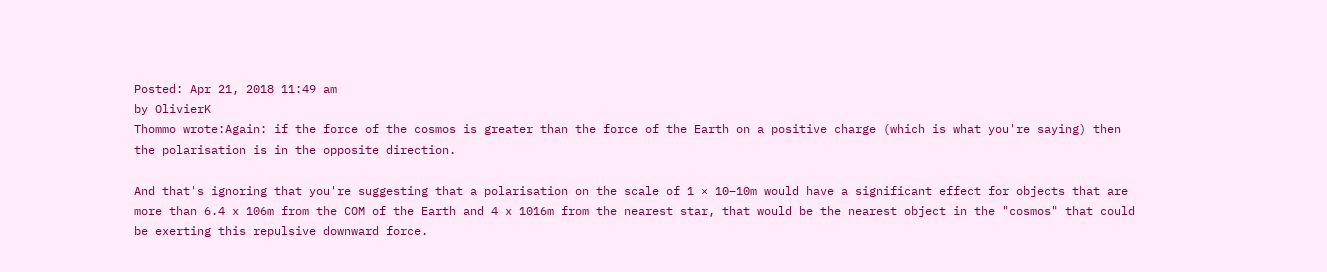Posted: Apr 21, 2018 11:49 am
by OlivierK
Thommo wrote:Again: if the force of the cosmos is greater than the force of the Earth on a positive charge (which is what you're saying) then the polarisation is in the opposite direction.

And that's ignoring that you're suggesting that a polarisation on the scale of 1 × 10−10m would have a significant effect for objects that are more than 6.4 x 106m from the COM of the Earth and 4 x 1016m from the nearest star, that would be the nearest object in the "cosmos" that could be exerting this repulsive downward force.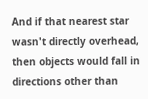And if that nearest star wasn't directly overhead, then objects would fall in directions other than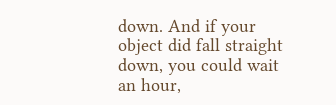down. And if your object did fall straight down, you could wait an hour,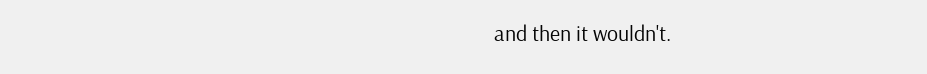and then it wouldn't.